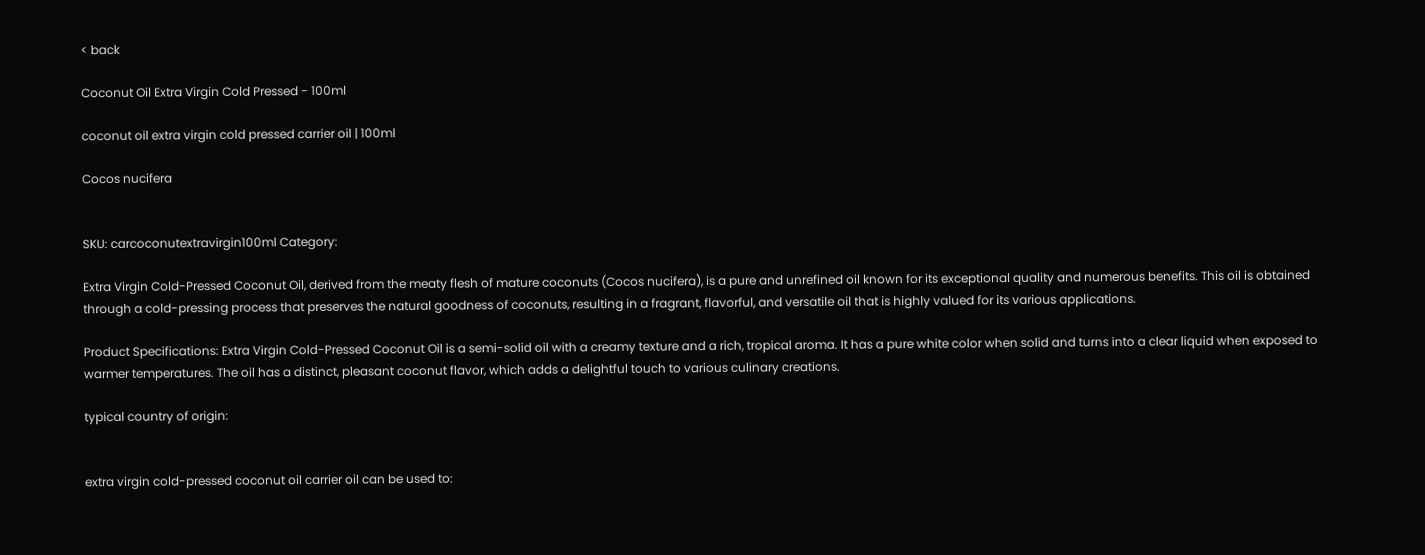< back

Coconut Oil Extra Virgin Cold Pressed - 100ml

coconut oil extra virgin cold pressed carrier oil | 100ml

Cocos nucifera


SKU: carcoconutextravirgin100ml Category:

Extra Virgin Cold-Pressed Coconut Oil, derived from the meaty flesh of mature coconuts (Cocos nucifera), is a pure and unrefined oil known for its exceptional quality and numerous benefits. This oil is obtained through a cold-pressing process that preserves the natural goodness of coconuts, resulting in a fragrant, flavorful, and versatile oil that is highly valued for its various applications.

Product Specifications: Extra Virgin Cold-Pressed Coconut Oil is a semi-solid oil with a creamy texture and a rich, tropical aroma. It has a pure white color when solid and turns into a clear liquid when exposed to warmer temperatures. The oil has a distinct, pleasant coconut flavor, which adds a delightful touch to various culinary creations.

typical country of origin:


extra virgin cold-pressed coconut oil carrier oil can be used to: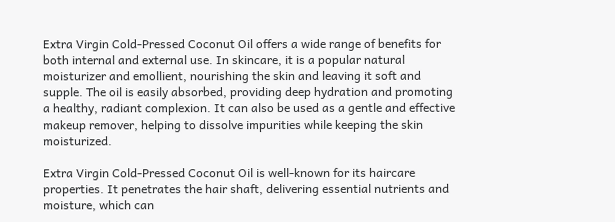Extra Virgin Cold-Pressed Coconut Oil offers a wide range of benefits for both internal and external use. In skincare, it is a popular natural moisturizer and emollient, nourishing the skin and leaving it soft and supple. The oil is easily absorbed, providing deep hydration and promoting a healthy, radiant complexion. It can also be used as a gentle and effective makeup remover, helping to dissolve impurities while keeping the skin moisturized.

Extra Virgin Cold-Pressed Coconut Oil is well-known for its haircare properties. It penetrates the hair shaft, delivering essential nutrients and moisture, which can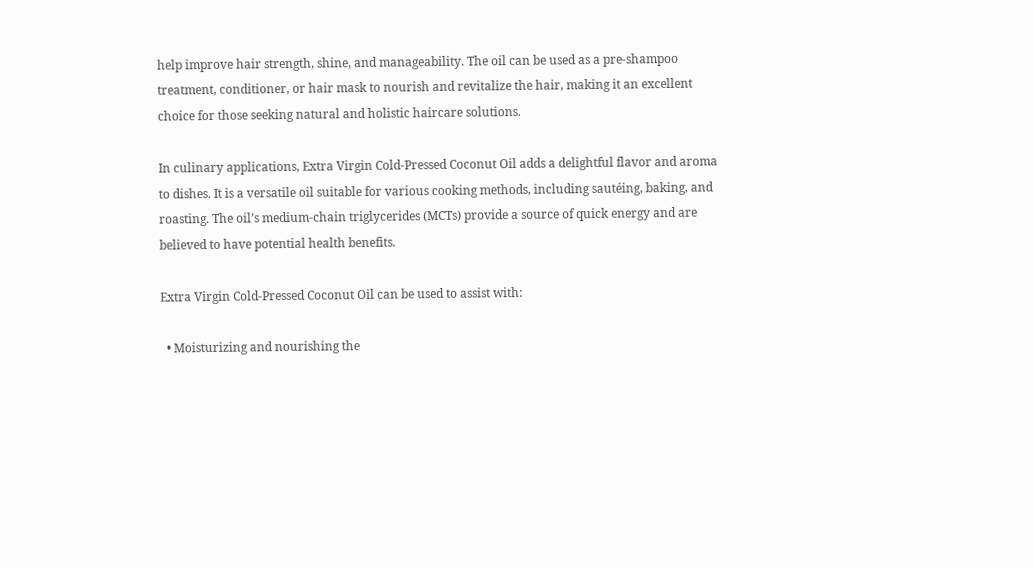help improve hair strength, shine, and manageability. The oil can be used as a pre-shampoo treatment, conditioner, or hair mask to nourish and revitalize the hair, making it an excellent choice for those seeking natural and holistic haircare solutions.

In culinary applications, Extra Virgin Cold-Pressed Coconut Oil adds a delightful flavor and aroma to dishes. It is a versatile oil suitable for various cooking methods, including sautéing, baking, and roasting. The oil’s medium-chain triglycerides (MCTs) provide a source of quick energy and are believed to have potential health benefits.

Extra Virgin Cold-Pressed Coconut Oil can be used to assist with:

  • Moisturizing and nourishing the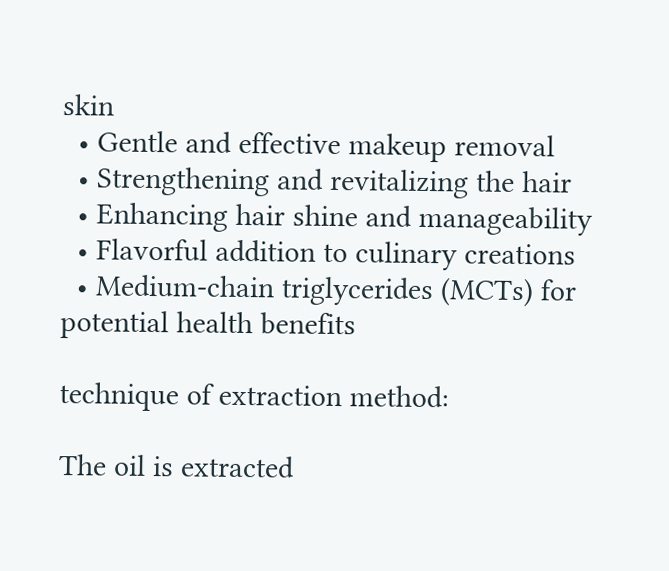skin
  • Gentle and effective makeup removal
  • Strengthening and revitalizing the hair
  • Enhancing hair shine and manageability
  • Flavorful addition to culinary creations
  • Medium-chain triglycerides (MCTs) for potential health benefits

technique of extraction method:

The oil is extracted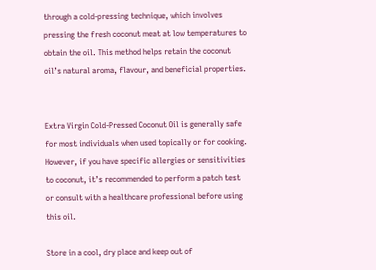through a cold-pressing technique, which involves pressing the fresh coconut meat at low temperatures to obtain the oil. This method helps retain the coconut oil’s natural aroma, flavour, and beneficial properties.


Extra Virgin Cold-Pressed Coconut Oil is generally safe for most individuals when used topically or for cooking. However, if you have specific allergies or sensitivities to coconut, it’s recommended to perform a patch test or consult with a healthcare professional before using this oil.

Store in a cool, dry place and keep out of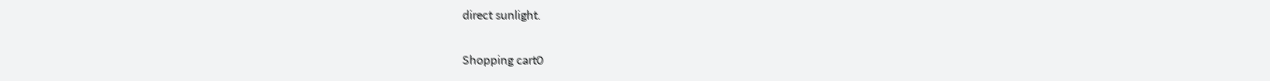direct sunlight.

Shopping cart0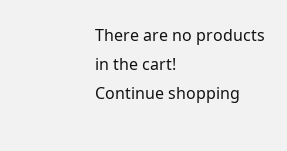There are no products in the cart!
Continue shopping